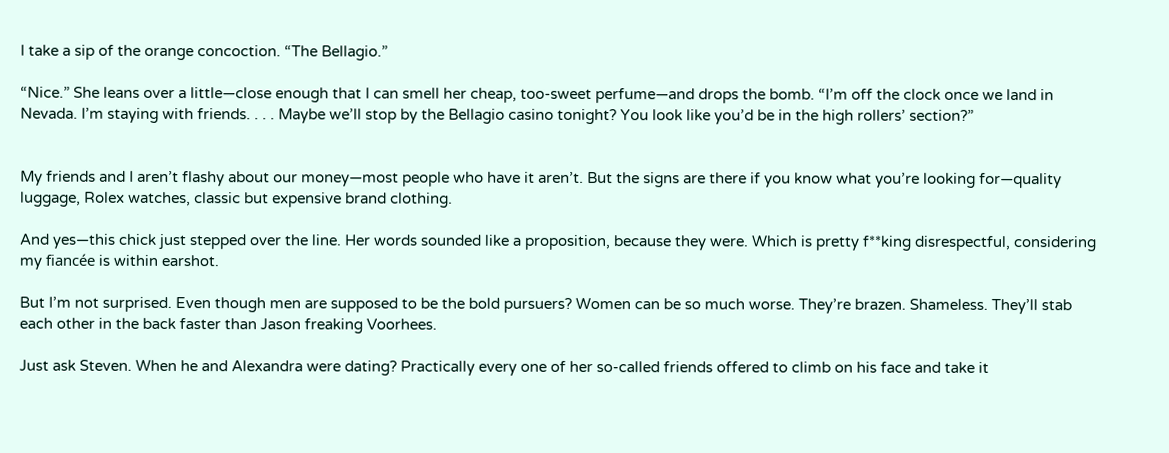I take a sip of the orange concoction. “The Bellagio.”

“Nice.” She leans over a little—close enough that I can smell her cheap, too-sweet perfume—and drops the bomb. “I’m off the clock once we land in Nevada. I’m staying with friends. . . . Maybe we’ll stop by the Bellagio casino tonight? You look like you’d be in the high rollers’ section?”


My friends and I aren’t flashy about our money—most people who have it aren’t. But the signs are there if you know what you’re looking for—quality luggage, Rolex watches, classic but expensive brand clothing.

And yes—this chick just stepped over the line. Her words sounded like a proposition, because they were. Which is pretty f**king disrespectful, considering my fiancée is within earshot.

But I’m not surprised. Even though men are supposed to be the bold pursuers? Women can be so much worse. They’re brazen. Shameless. They’ll stab each other in the back faster than Jason freaking Voorhees.

Just ask Steven. When he and Alexandra were dating? Practically every one of her so-called friends offered to climb on his face and take it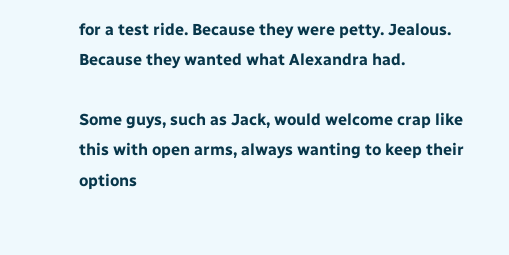for a test ride. Because they were petty. Jealous. Because they wanted what Alexandra had.

Some guys, such as Jack, would welcome crap like this with open arms, always wanting to keep their options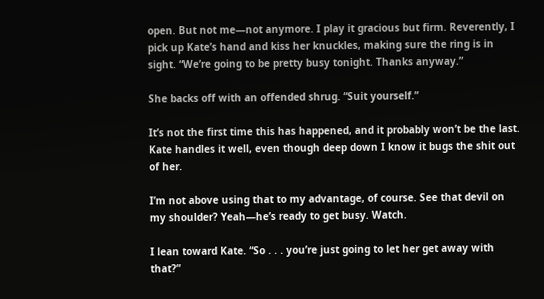open. But not me—not anymore. I play it gracious but firm. Reverently, I pick up Kate’s hand and kiss her knuckles, making sure the ring is in sight. “We’re going to be pretty busy tonight. Thanks anyway.”

She backs off with an offended shrug. “Suit yourself.”

It’s not the first time this has happened, and it probably won’t be the last. Kate handles it well, even though deep down I know it bugs the shit out of her.

I’m not above using that to my advantage, of course. See that devil on my shoulder? Yeah—he’s ready to get busy. Watch.

I lean toward Kate. “So . . . you’re just going to let her get away with that?”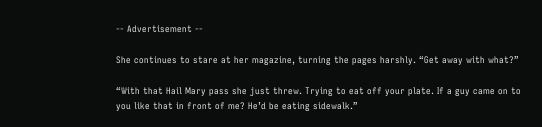-- Advertisement --

She continues to stare at her magazine, turning the pages harshly. “Get away with what?”

“With that Hail Mary pass she just threw. Trying to eat off your plate. If a guy came on to you like that in front of me? He’d be eating sidewalk.”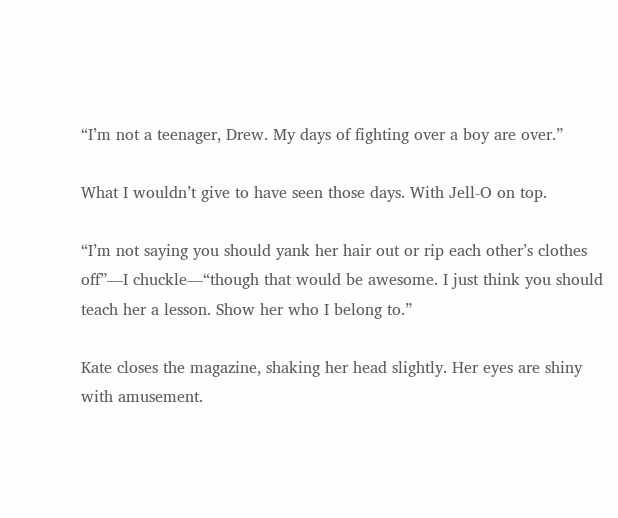“I’m not a teenager, Drew. My days of fighting over a boy are over.”

What I wouldn’t give to have seen those days. With Jell-O on top.

“I’m not saying you should yank her hair out or rip each other’s clothes off”—I chuckle—“though that would be awesome. I just think you should teach her a lesson. Show her who I belong to.”

Kate closes the magazine, shaking her head slightly. Her eyes are shiny with amusement.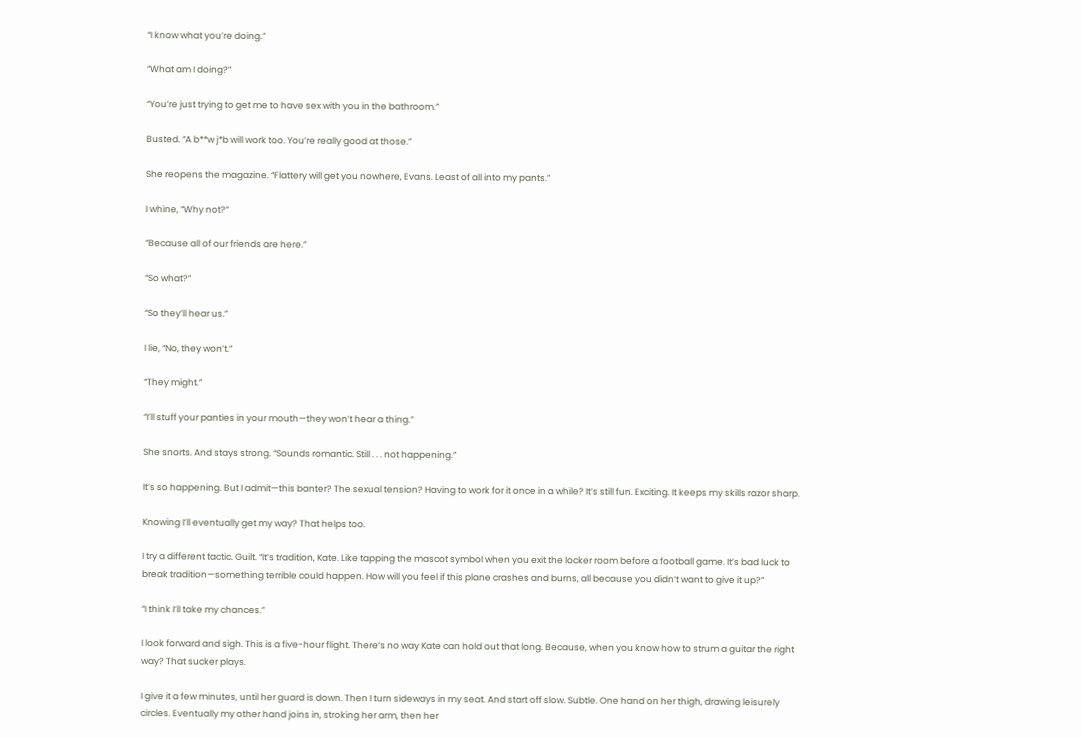“I know what you’re doing.”

“What am I doing?”

“You’re just trying to get me to have sex with you in the bathroom.”

Busted. “A b**w j*b will work too. You’re really good at those.”

She reopens the magazine. “Flattery will get you nowhere, Evans. Least of all into my pants.”

I whine, “Why not?”

“Because all of our friends are here.”

“So what?”

“So they’ll hear us.”

I lie, “No, they won’t.”

“They might.”

“I’ll stuff your panties in your mouth—they won’t hear a thing.”

She snorts. And stays strong. “Sounds romantic. Still . . . not happening.”

It’s so happening. But I admit—this banter? The sexual tension? Having to work for it once in a while? It’s still fun. Exciting. It keeps my skills razor sharp.

Knowing I’ll eventually get my way? That helps too.

I try a different tactic. Guilt. “It’s tradition, Kate. Like tapping the mascot symbol when you exit the locker room before a football game. It’s bad luck to break tradition—something terrible could happen. How will you feel if this plane crashes and burns, all because you didn’t want to give it up?”

“I think I’ll take my chances.”

I look forward and sigh. This is a five-hour flight. There’s no way Kate can hold out that long. Because, when you know how to strum a guitar the right way? That sucker plays.

I give it a few minutes, until her guard is down. Then I turn sideways in my seat. And start off slow. Subtle. One hand on her thigh, drawing leisurely circles. Eventually my other hand joins in, stroking her arm, then her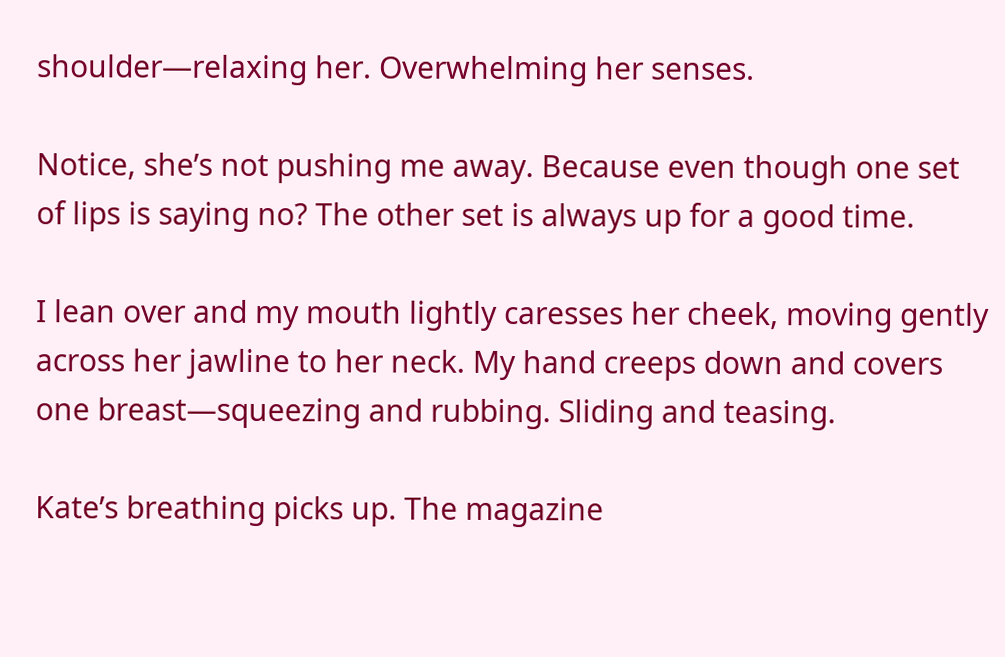shoulder—relaxing her. Overwhelming her senses.

Notice, she’s not pushing me away. Because even though one set of lips is saying no? The other set is always up for a good time.

I lean over and my mouth lightly caresses her cheek, moving gently across her jawline to her neck. My hand creeps down and covers one breast—squeezing and rubbing. Sliding and teasing.

Kate’s breathing picks up. The magazine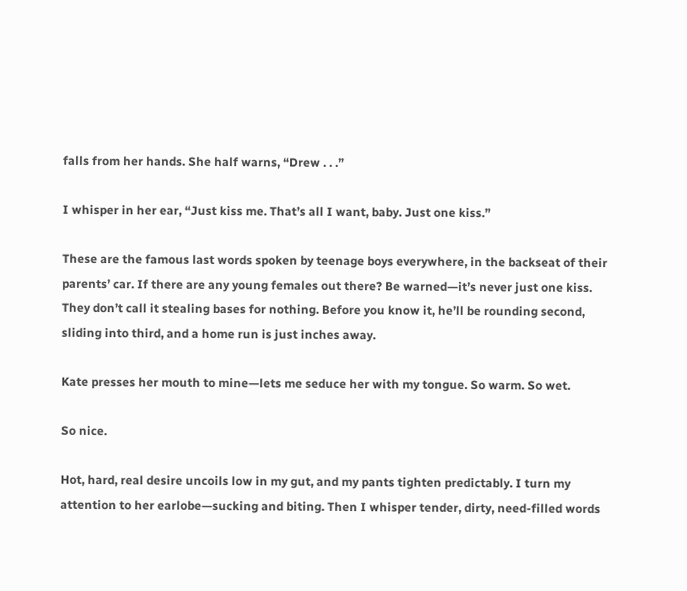falls from her hands. She half warns, “Drew . . .”

I whisper in her ear, “Just kiss me. That’s all I want, baby. Just one kiss.”

These are the famous last words spoken by teenage boys everywhere, in the backseat of their parents’ car. If there are any young females out there? Be warned—it’s never just one kiss. They don’t call it stealing bases for nothing. Before you know it, he’ll be rounding second, sliding into third, and a home run is just inches away.

Kate presses her mouth to mine—lets me seduce her with my tongue. So warm. So wet.

So nice.

Hot, hard, real desire uncoils low in my gut, and my pants tighten predictably. I turn my attention to her earlobe—sucking and biting. Then I whisper tender, dirty, need-filled words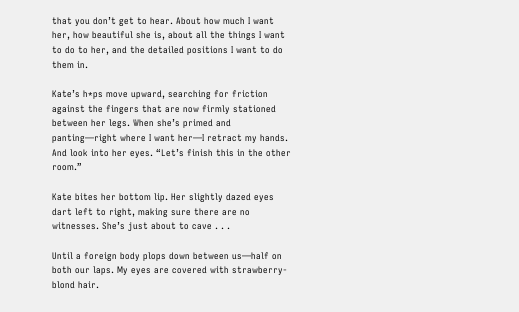that you don’t get to hear. About how much I want her, how beautiful she is, about all the things I want to do to her, and the detailed positions I want to do them in.

Kate’s h*ps move upward, searching for friction against the fingers that are now firmly stationed between her legs. When she’s primed and panting—right where I want her—I retract my hands. And look into her eyes. “Let’s finish this in the other room.”

Kate bites her bottom lip. Her slightly dazed eyes dart left to right, making sure there are no witnesses. She’s just about to cave . . .

Until a foreign body plops down between us—half on both our laps. My eyes are covered with strawberry-blond hair.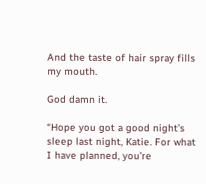And the taste of hair spray fills my mouth.

God damn it.

“Hope you got a good night’s sleep last night, Katie. For what I have planned, you’re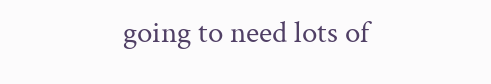going to need lots of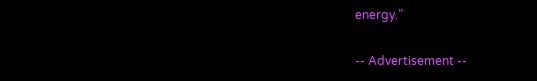energy.”

-- Advertisement --